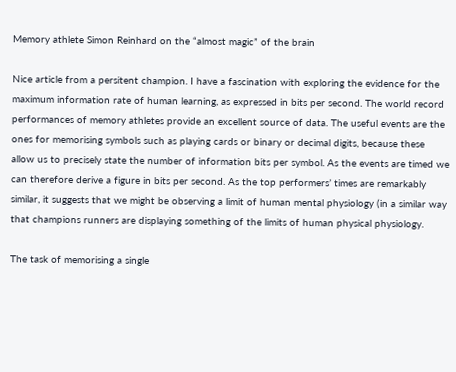Memory athlete Simon Reinhard on the “almost magic” of the brain

Nice article from a persitent champion. I have a fascination with exploring the evidence for the maximum information rate of human learning, as expressed in bits per second. The world record performances of memory athletes provide an excellent source of data. The useful events are the ones for memorising symbols such as playing cards or binary or decimal digits, because these allow us to precisely state the number of information bits per symbol. As the events are timed we can therefore derive a figure in bits per second. As the top performers’ times are remarkably similar, it suggests that we might be observing a limit of human mental physiology (in a similar way that champions runners are displaying something of the limits of human physical physiology.

The task of memorising a single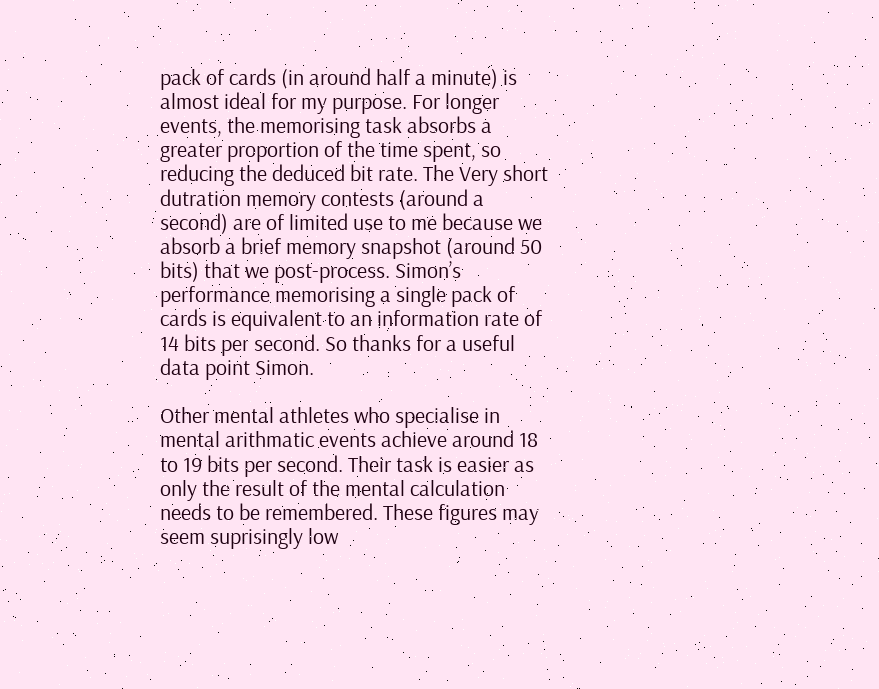pack of cards (in around half a minute) is almost ideal for my purpose. For longer events, the memorising task absorbs a greater proportion of the time spent, so reducing the deduced bit rate. The Very short dutration memory contests (around a second) are of limited use to me because we absorb a brief memory snapshot (around 50 bits) that we post-process. Simon’s performance memorising a single pack of cards is equivalent to an information rate of 14 bits per second. So thanks for a useful data point Simon.

Other mental athletes who specialise in mental arithmatic events achieve around 18 to 19 bits per second. Their task is easier as only the result of the mental calculation needs to be remembered. These figures may seem suprisingly low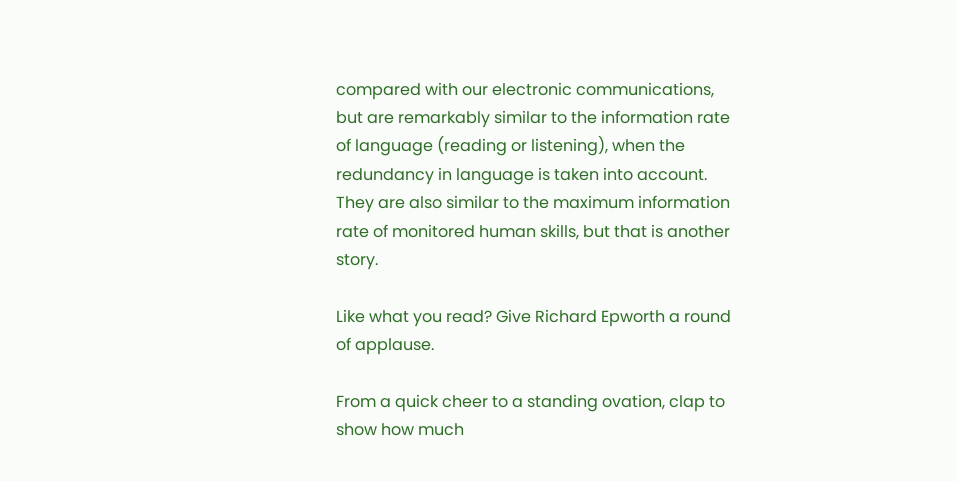compared with our electronic communications, but are remarkably similar to the information rate of language (reading or listening), when the redundancy in language is taken into account. They are also similar to the maximum information rate of monitored human skills, but that is another story.

Like what you read? Give Richard Epworth a round of applause.

From a quick cheer to a standing ovation, clap to show how much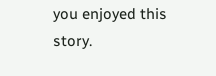you enjoyed this story.